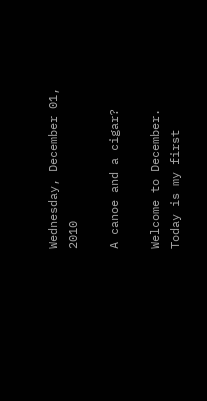Wednesday, December 01, 2010

A canoe and a cigar?

Welcome to December. Today is my first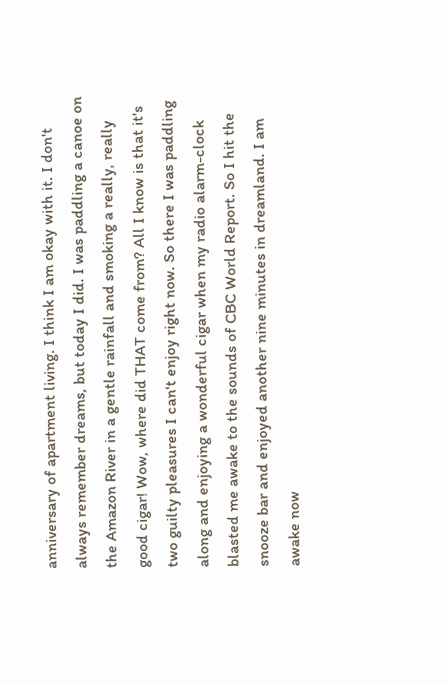anniversary of apartment living. I think I am okay with it. I don't always remember dreams, but today I did. I was paddling a canoe on the Amazon River in a gentle rainfall and smoking a really, really good cigar! Wow, where did THAT come from? All I know is that it's two guilty pleasures I can't enjoy right now. So there I was paddling along and enjoying a wonderful cigar when my radio alarm-clock blasted me awake to the sounds of CBC World Report. So I hit the snooze bar and enjoyed another nine minutes in dreamland. I am awake now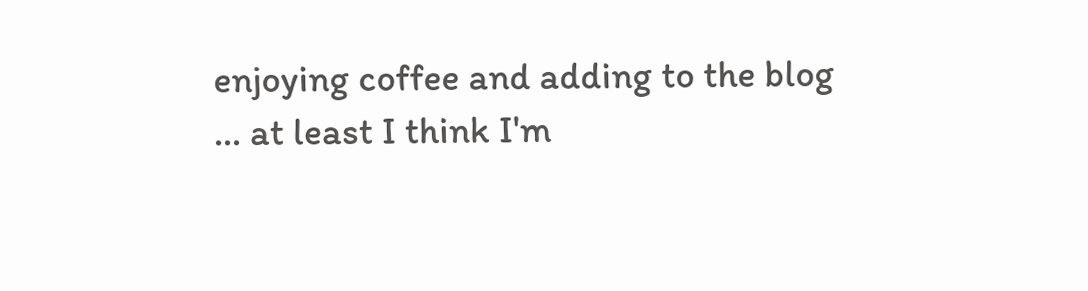enjoying coffee and adding to the blog ... at least I think I'm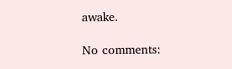awake.

No comments: